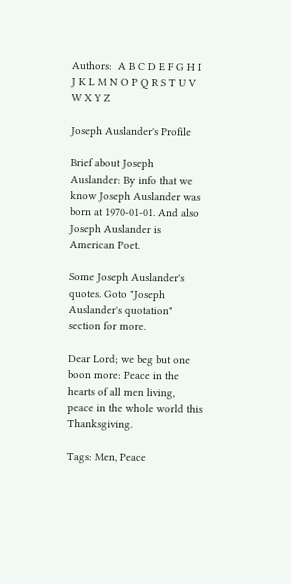Authors:  A B C D E F G H I J K L M N O P Q R S T U V W X Y Z

Joseph Auslander's Profile

Brief about Joseph Auslander: By info that we know Joseph Auslander was born at 1970-01-01. And also Joseph Auslander is American Poet.

Some Joseph Auslander's quotes. Goto "Joseph Auslander's quotation" section for more.

Dear Lord; we beg but one boon more: Peace in the hearts of all men living, peace in the whole world this Thanksgiving.

Tags: Men, Peace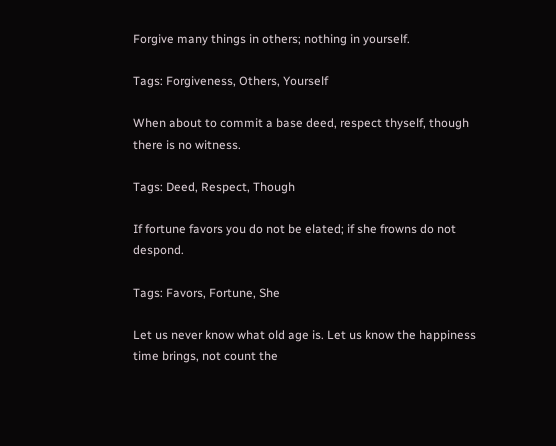Forgive many things in others; nothing in yourself.

Tags: Forgiveness, Others, Yourself

When about to commit a base deed, respect thyself, though there is no witness.

Tags: Deed, Respect, Though

If fortune favors you do not be elated; if she frowns do not despond.

Tags: Favors, Fortune, She

Let us never know what old age is. Let us know the happiness time brings, not count the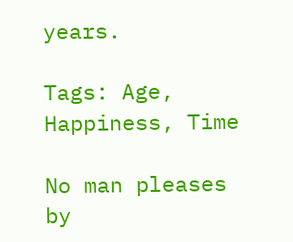years.

Tags: Age, Happiness, Time

No man pleases by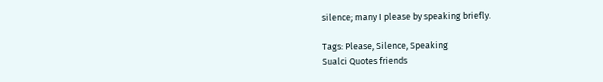silence; many I please by speaking briefly.

Tags: Please, Silence, Speaking
Sualci Quotes friends